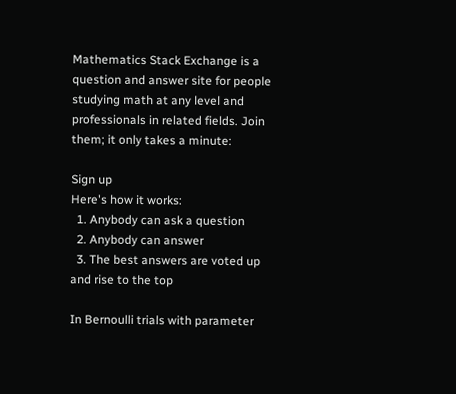Mathematics Stack Exchange is a question and answer site for people studying math at any level and professionals in related fields. Join them; it only takes a minute:

Sign up
Here's how it works:
  1. Anybody can ask a question
  2. Anybody can answer
  3. The best answers are voted up and rise to the top

In Bernoulli trials with parameter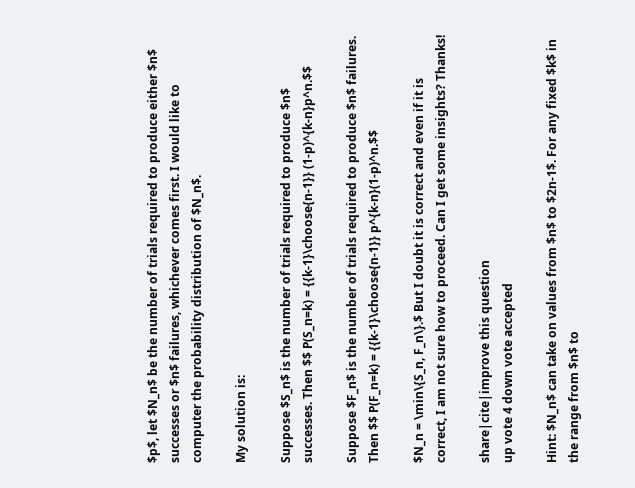$p$, let $N_n$ be the number of trials required to produce either $n$ successes or $n$ failures, whichever comes first. I would like to computer the probability distribution of $N_n$.

My solution is:

Suppose $S_n$ is the number of trials required to produce $n$ successes. Then $$ P(S_n=k) = {{k-1}\choose{n-1}} (1-p)^{k-n}p^n.$$

Suppose $F_n$ is the number of trials required to produce $n$ failures. Then $$ P(F_n=k) = {{k-1}\choose{n-1}} p^{k-n}(1-p)^n.$$

$N_n = \min\{S_n, F_n\}.$ But I doubt it is correct and even if it is correct, I am not sure how to proceed. Can I get some insights? Thanks!

share|cite|improve this question
up vote 4 down vote accepted

Hint: $N_n$ can take on values from $n$ to $2n-1$. For any fixed $k$ in the range from $n$ to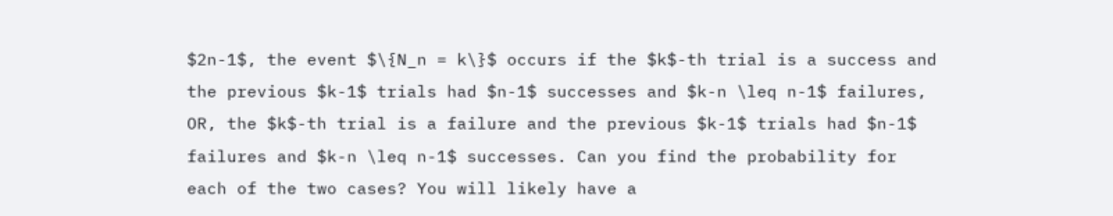$2n-1$, the event $\{N_n = k\}$ occurs if the $k$-th trial is a success and the previous $k-1$ trials had $n-1$ successes and $k-n \leq n-1$ failures, OR, the $k$-th trial is a failure and the previous $k-1$ trials had $n-1$ failures and $k-n \leq n-1$ successes. Can you find the probability for each of the two cases? You will likely have a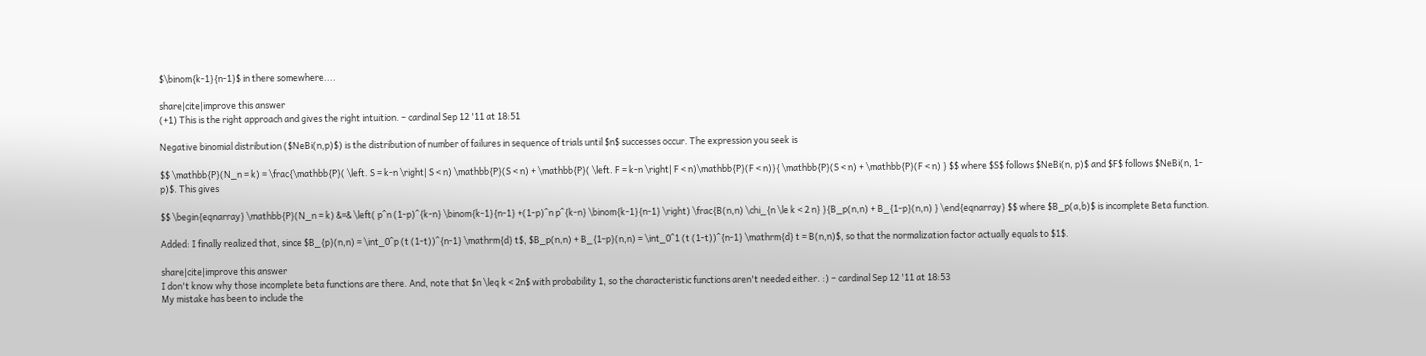$\binom{k-1}{n-1}$ in there somewhere....

share|cite|improve this answer
(+1) This is the right approach and gives the right intuition. – cardinal Sep 12 '11 at 18:51

Negative binomial distribution ($NeBi(n,p)$) is the distribution of number of failures in sequence of trials until $n$ successes occur. The expression you seek is

$$ \mathbb{P}(N_n = k) = \frac{\mathbb{P}( \left. S = k-n \right| S < n) \mathbb{P}(S < n) + \mathbb{P}( \left. F = k-n \right| F < n)\mathbb{P}(F < n)}{ \mathbb{P}(S < n) + \mathbb{P}(F < n) } $$ where $S$ follows $NeBi(n, p)$ and $F$ follows $NeBi(n, 1-p)$. This gives

$$ \begin{eqnarray} \mathbb{P}(N_n = k) &=& \left( p^n (1-p)^{k-n} \binom{k-1}{n-1} +(1-p)^n p^{k-n} \binom{k-1}{n-1} \right) \frac{B(n,n) \chi_{n \le k < 2 n} }{B_p(n,n) + B_{1-p}(n,n) } \end{eqnarray} $$ where $B_p(a,b)$ is incomplete Beta function.

Added: I finally realized that, since $B_{p}(n,n) = \int_0^p (t (1-t))^{n-1} \mathrm{d} t$, $B_p(n,n) + B_{1-p}(n,n) = \int_0^1 (t (1-t))^{n-1} \mathrm{d} t = B(n,n)$, so that the normalization factor actually equals to $1$.

share|cite|improve this answer
I don't know why those incomplete beta functions are there. And, note that $n \leq k < 2n$ with probability 1, so the characteristic functions aren't needed either. :) – cardinal Sep 12 '11 at 18:53
My mistake has been to include the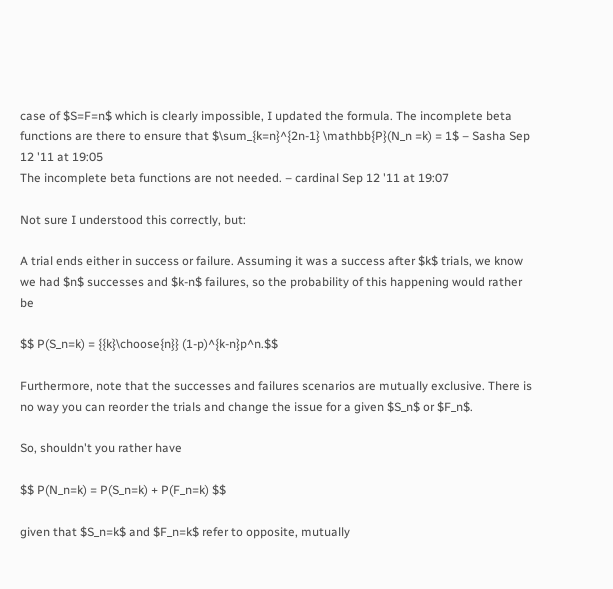case of $S=F=n$ which is clearly impossible, I updated the formula. The incomplete beta functions are there to ensure that $\sum_{k=n}^{2n-1} \mathbb{P}(N_n =k) = 1$ – Sasha Sep 12 '11 at 19:05
The incomplete beta functions are not needed. – cardinal Sep 12 '11 at 19:07

Not sure I understood this correctly, but:

A trial ends either in success or failure. Assuming it was a success after $k$ trials, we know we had $n$ successes and $k-n$ failures, so the probability of this happening would rather be

$$ P(S_n=k) = {{k}\choose{n}} (1-p)^{k-n}p^n.$$

Furthermore, note that the successes and failures scenarios are mutually exclusive. There is no way you can reorder the trials and change the issue for a given $S_n$ or $F_n$.

So, shouldn't you rather have

$$ P(N_n=k) = P(S_n=k) + P(F_n=k) $$

given that $S_n=k$ and $F_n=k$ refer to opposite, mutually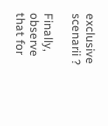exclusive scenarii ?

Finally, observe that for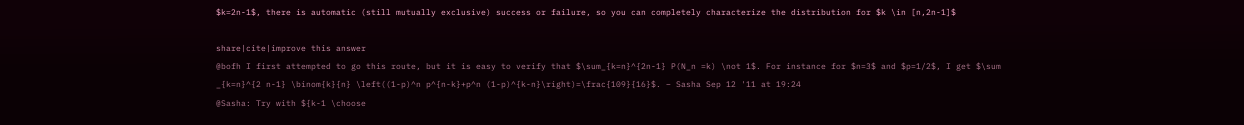$k=2n-1$, there is automatic (still mutually exclusive) success or failure, so you can completely characterize the distribution for $k \in [n,2n-1]$

share|cite|improve this answer
@bofh I first attempted to go this route, but it is easy to verify that $\sum_{k=n}^{2n-1} P(N_n =k) \not 1$. For instance for $n=3$ and $p=1/2$, I get $\sum _{k=n}^{2 n-1} \binom{k}{n} \left((1-p)^n p^{n-k}+p^n (1-p)^{k-n}\right)=\frac{109}{16}$. – Sasha Sep 12 '11 at 19:24
@Sasha: Try with ${k-1 \choose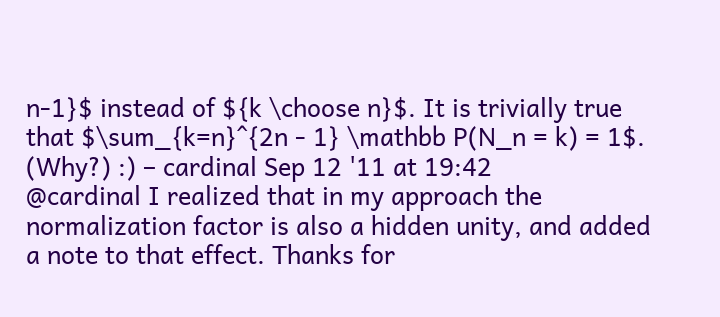n-1}$ instead of ${k \choose n}$. It is trivially true that $\sum_{k=n}^{2n - 1} \mathbb P(N_n = k) = 1$. (Why?) :) – cardinal Sep 12 '11 at 19:42
@cardinal I realized that in my approach the normalization factor is also a hidden unity, and added a note to that effect. Thanks for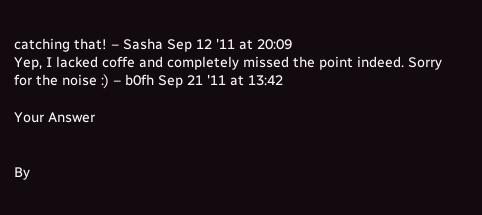catching that! – Sasha Sep 12 '11 at 20:09
Yep, I lacked coffe and completely missed the point indeed. Sorry for the noise :) – b0fh Sep 21 '11 at 13:42

Your Answer


By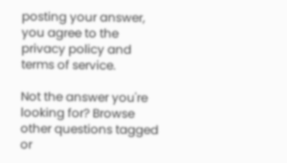posting your answer, you agree to the privacy policy and terms of service.

Not the answer you're looking for? Browse other questions tagged or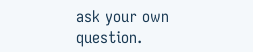ask your own question.